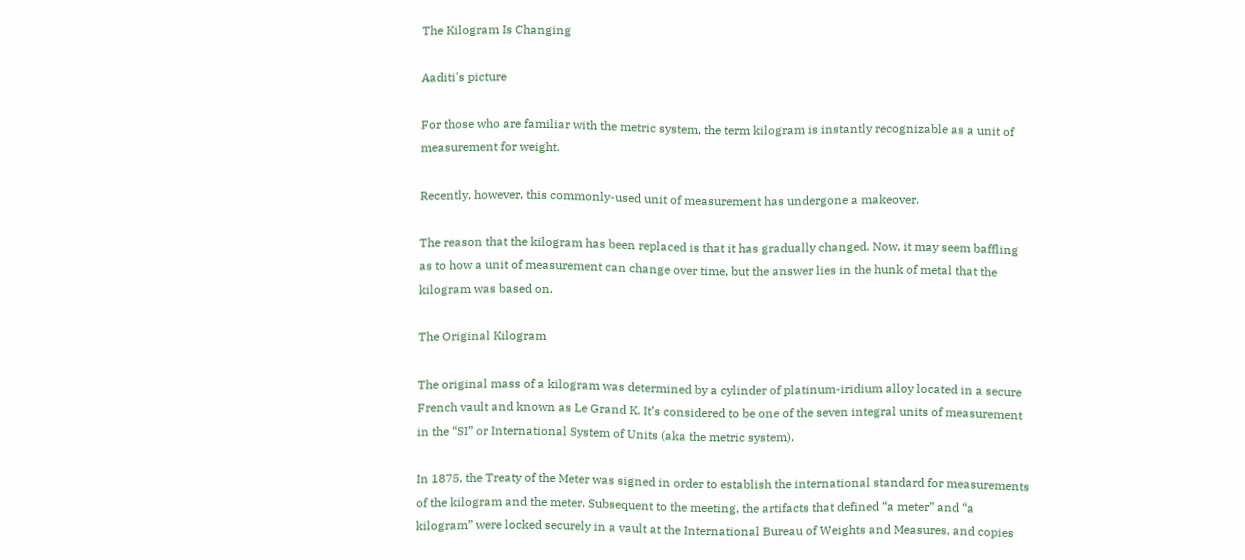The Kilogram Is Changing

Aaditi's picture

For those who are familiar with the metric system, the term kilogram is instantly recognizable as a unit of measurement for weight.

Recently, however, this commonly-used unit of measurement has undergone a makeover.

The reason that the kilogram has been replaced is that it has gradually changed. Now, it may seem baffling as to how a unit of measurement can change over time, but the answer lies in the hunk of metal that the kilogram was based on.

The Original Kilogram

The original mass of a kilogram was determined by a cylinder of platinum-iridium alloy located in a secure French vault and known as Le Grand K. It’s considered to be one of the seven integral units of measurement in the “SI” or International System of Units (aka the metric system).

In 1875, the Treaty of the Meter was signed in order to establish the international standard for measurements of the kilogram and the meter. Subsequent to the meeting, the artifacts that defined “a meter” and “a kilogram” were locked securely in a vault at the International Bureau of Weights and Measures, and copies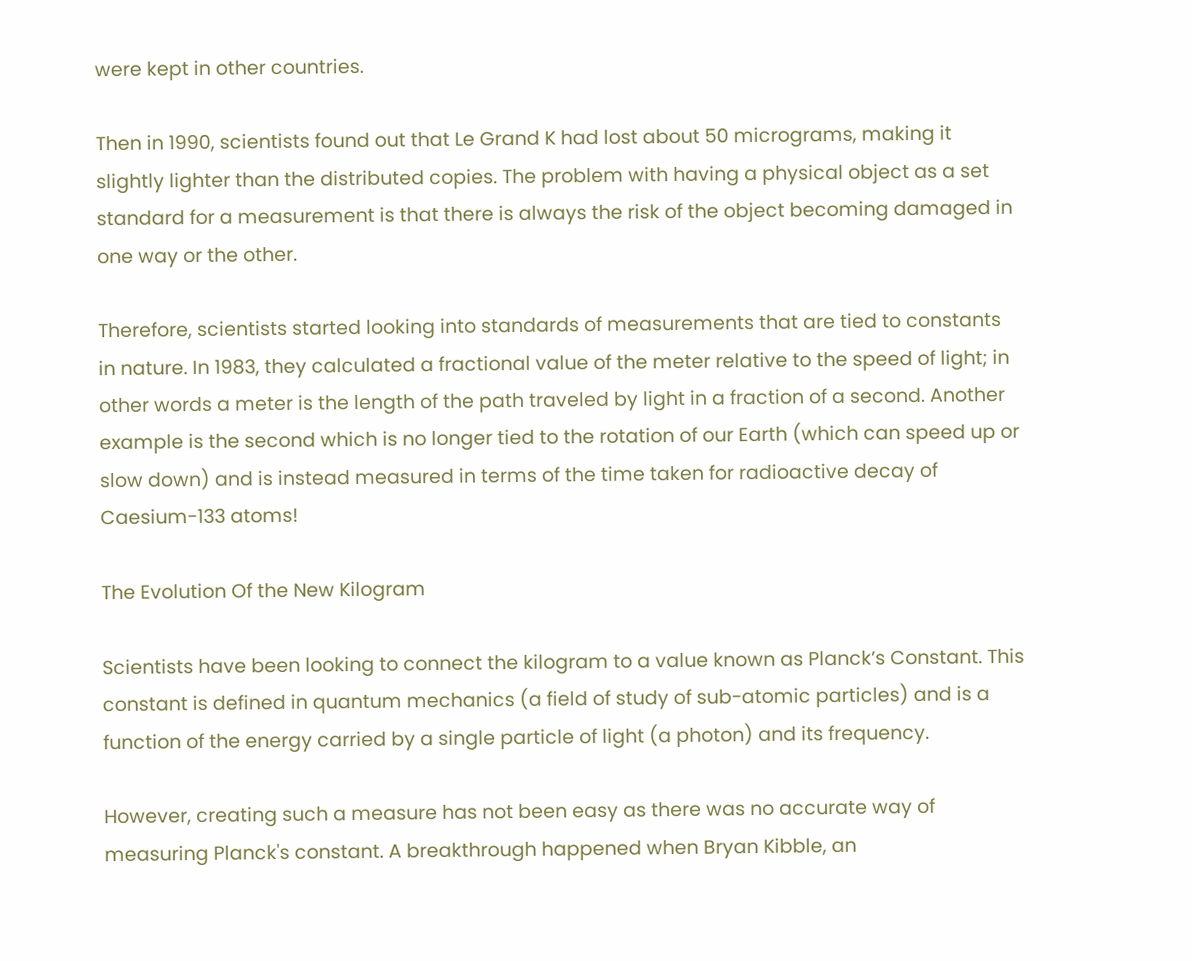were kept in other countries.

Then in 1990, scientists found out that Le Grand K had lost about 50 micrograms, making it slightly lighter than the distributed copies. The problem with having a physical object as a set standard for a measurement is that there is always the risk of the object becoming damaged in one way or the other.

Therefore, scientists started looking into standards of measurements that are tied to constants in nature. In 1983, they calculated a fractional value of the meter relative to the speed of light; in other words a meter is the length of the path traveled by light in a fraction of a second. Another example is the second which is no longer tied to the rotation of our Earth (which can speed up or slow down) and is instead measured in terms of the time taken for radioactive decay of Caesium-133 atoms!

The Evolution Of the New Kilogram

Scientists have been looking to connect the kilogram to a value known as Planck’s Constant. This constant is defined in quantum mechanics (a field of study of sub-atomic particles) and is a function of the energy carried by a single particle of light (a photon) and its frequency.

However, creating such a measure has not been easy as there was no accurate way of measuring Planck's constant. A breakthrough happened when Bryan Kibble, an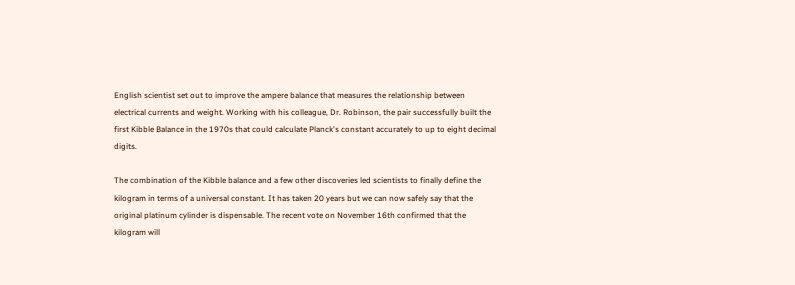English scientist set out to improve the ampere balance that measures the relationship between electrical currents and weight. Working with his colleague, Dr. Robinson, the pair successfully built the first Kibble Balance in the 1970s that could calculate Planck's constant accurately to up to eight decimal digits.

The combination of the Kibble balance and a few other discoveries led scientists to finally define the kilogram in terms of a universal constant. It has taken 20 years but we can now safely say that the original platinum cylinder is dispensable. The recent vote on November 16th confirmed that the kilogram will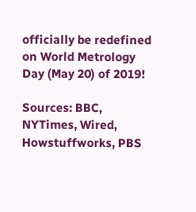officially be redefined on World Metrology Day (May 20) of 2019!

Sources: BBC, NYTimes, Wired, Howstuffworks, PBS